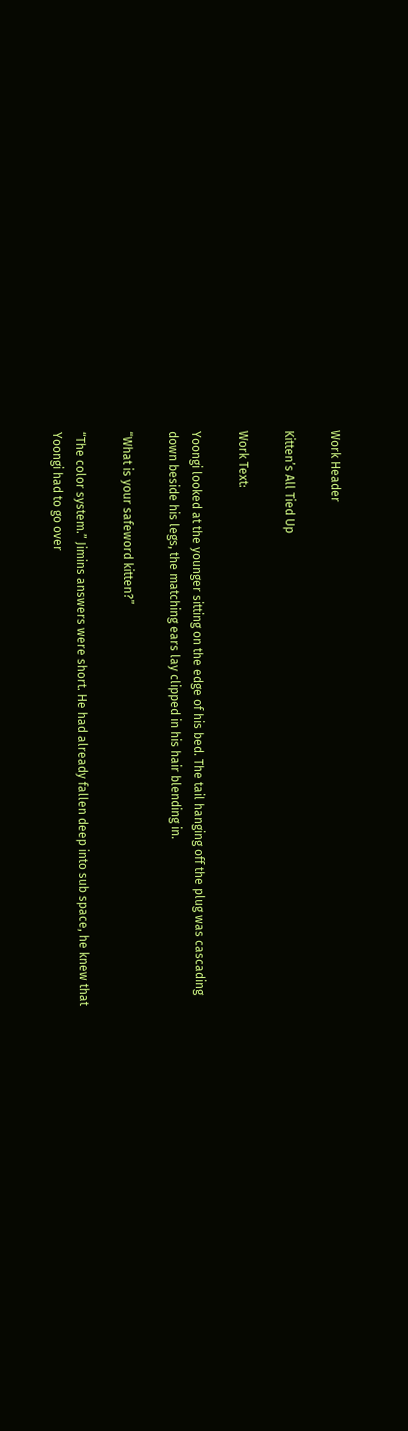Work Header

Kitten’s All Tied Up

Work Text:

Yoongi looked at the younger sitting on the edge of his bed. The tail hanging off the plug was cascading down beside his legs, the matching ears lay clipped in his hair blending in.

“What is your safeword kitten?”

“The color system.” Jimins answers were short. He had already fallen deep into sub space, he knew that Yoongi had to go over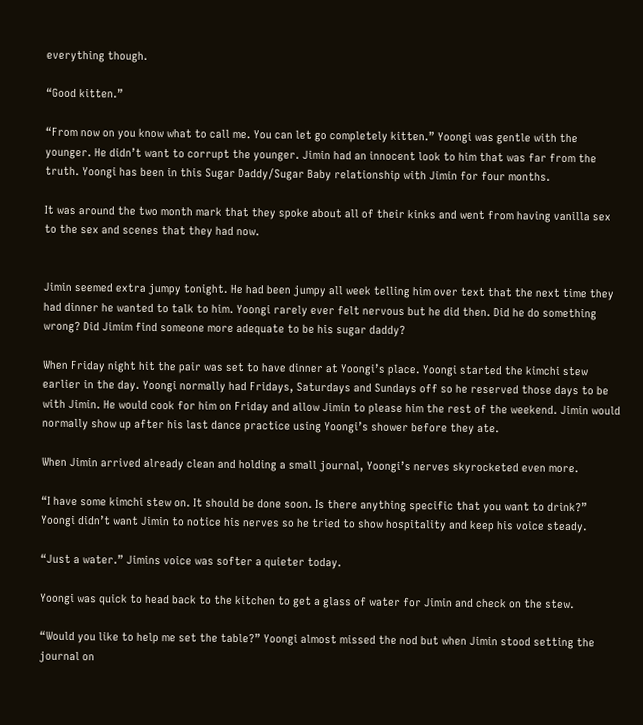everything though.

“Good kitten.”

“From now on you know what to call me. You can let go completely kitten.” Yoongi was gentle with the younger. He didn’t want to corrupt the younger. Jimin had an innocent look to him that was far from the truth. Yoongi has been in this Sugar Daddy/Sugar Baby relationship with Jimin for four months.

It was around the two month mark that they spoke about all of their kinks and went from having vanilla sex to the sex and scenes that they had now.


Jimin seemed extra jumpy tonight. He had been jumpy all week telling him over text that the next time they had dinner he wanted to talk to him. Yoongi rarely ever felt nervous but he did then. Did he do something wrong? Did Jimim find someone more adequate to be his sugar daddy?

When Friday night hit the pair was set to have dinner at Yoongi’s place. Yoongi started the kimchi stew earlier in the day. Yoongi normally had Fridays, Saturdays and Sundays off so he reserved those days to be with Jimin. He would cook for him on Friday and allow Jimin to please him the rest of the weekend. Jimin would normally show up after his last dance practice using Yoongi’s shower before they ate.

When Jimin arrived already clean and holding a small journal, Yoongi’s nerves skyrocketed even more.

“I have some kimchi stew on. It should be done soon. Is there anything specific that you want to drink?” Yoongi didn’t want Jimin to notice his nerves so he tried to show hospitality and keep his voice steady.

“Just a water.” Jimins voice was softer a quieter today.

Yoongi was quick to head back to the kitchen to get a glass of water for Jimin and check on the stew.

“Would you like to help me set the table?” Yoongi almost missed the nod but when Jimin stood setting the journal on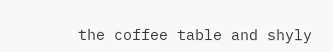the coffee table and shyly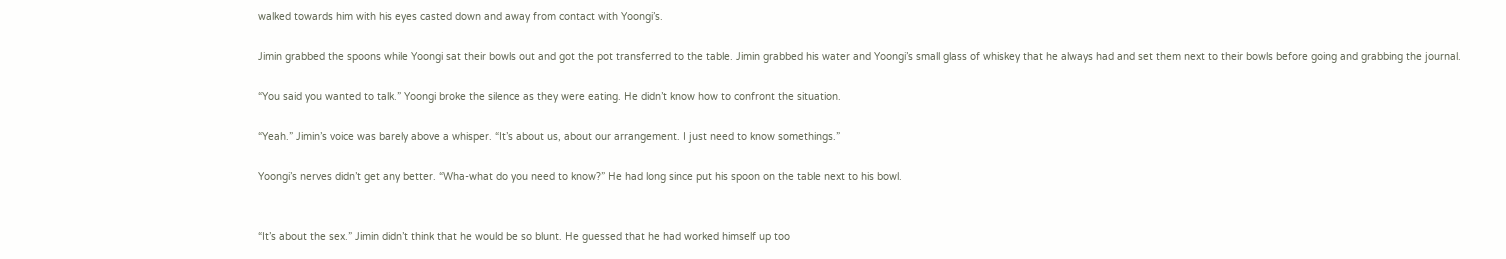walked towards him with his eyes casted down and away from contact with Yoongi’s.

Jimin grabbed the spoons while Yoongi sat their bowls out and got the pot transferred to the table. Jimin grabbed his water and Yoongi’s small glass of whiskey that he always had and set them next to their bowls before going and grabbing the journal.

“You said you wanted to talk.” Yoongi broke the silence as they were eating. He didn’t know how to confront the situation.

“Yeah.” Jimin’s voice was barely above a whisper. “It’s about us, about our arrangement. I just need to know somethings.”

Yoongi’s nerves didn’t get any better. “Wha-what do you need to know?” He had long since put his spoon on the table next to his bowl.


“It’s about the sex.” Jimin didn’t think that he would be so blunt. He guessed that he had worked himself up too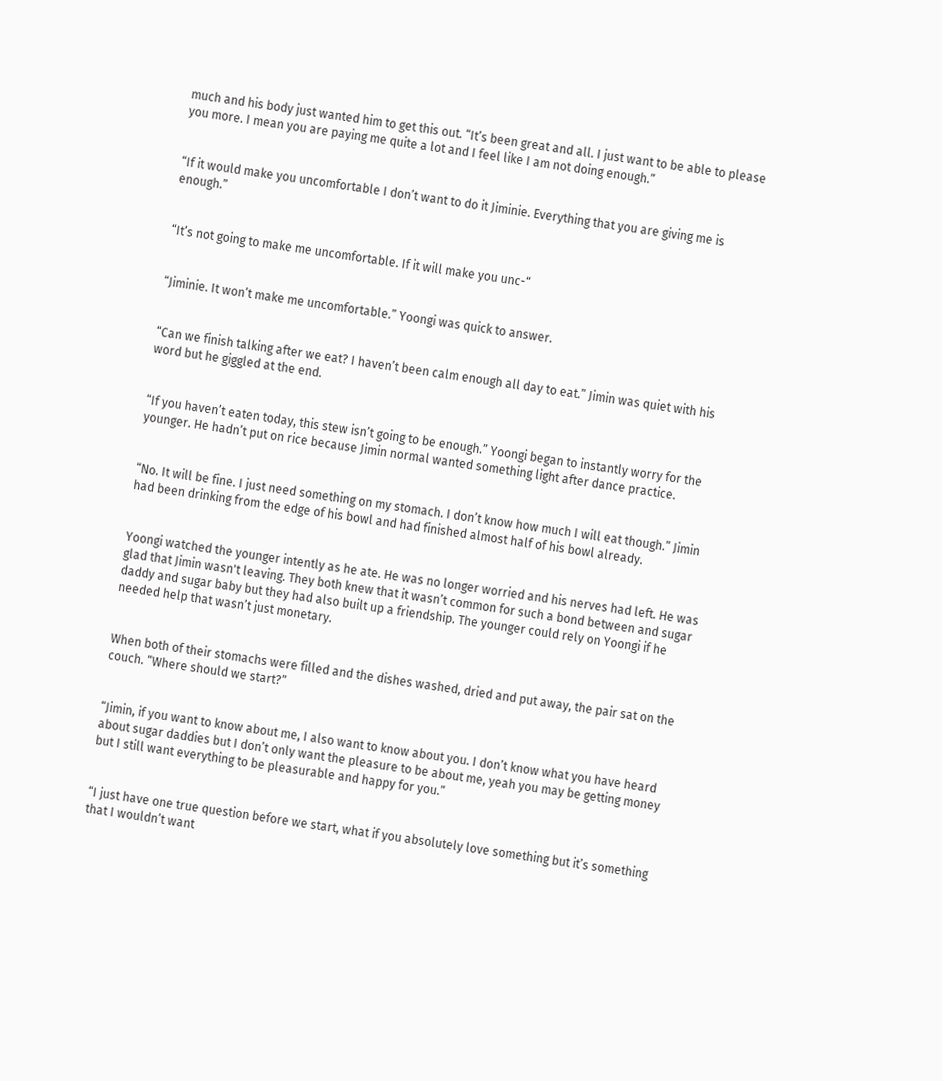much and his body just wanted him to get this out. “It’s been great and all. I just want to be able to please you more. I mean you are paying me quite a lot and I feel like I am not doing enough.”


“If it would make you uncomfortable I don’t want to do it Jiminie. Everything that you are giving me is enough.”


“It’s not going to make me uncomfortable. If it will make you unc-“


“Jiminie. It won’t make me uncomfortable.” Yoongi was quick to answer.


“Can we finish talking after we eat? I haven’t been calm enough all day to eat.” Jimin was quiet with his word but he giggled at the end.


“If you haven’t eaten today, this stew isn’t going to be enough.” Yoongi began to instantly worry for the younger. He hadn’t put on rice because Jimin normal wanted something light after dance practice.


“No. It will be fine. I just need something on my stomach. I don’t know how much I will eat though.” Jimin had been drinking from the edge of his bowl and had finished almost half of his bowl already.


Yoongi watched the younger intently as he ate. He was no longer worried and his nerves had left. He was glad that Jimin wasn't leaving. They both knew that it wasn’t common for such a bond between and sugar daddy and sugar baby but they had also built up a friendship. The younger could rely on Yoongi if he needed help that wasn’t just monetary.


When both of their stomachs were filled and the dishes washed, dried and put away, the pair sat on the couch. “Where should we start?”


“Jimin, if you want to know about me, I also want to know about you. I don’t know what you have heard about sugar daddies but I don’t only want the pleasure to be about me, yeah you may be getting money but I still want everything to be pleasurable and happy for you.”


“I just have one true question before we start, what if you absolutely love something but it’s something that I wouldn’t want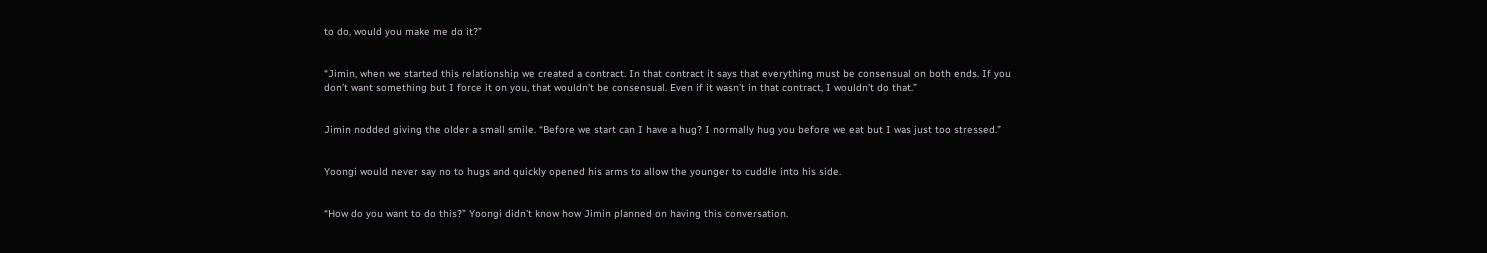to do, would you make me do it?”


“Jimin, when we started this relationship we created a contract. In that contract it says that everything must be consensual on both ends. If you don’t want something but I force it on you, that wouldn’t be consensual. Even if it wasn’t in that contract, I wouldn’t do that.”


Jimin nodded giving the older a small smile. “Before we start can I have a hug? I normally hug you before we eat but I was just too stressed.”


Yoongi would never say no to hugs and quickly opened his arms to allow the younger to cuddle into his side.


“How do you want to do this?” Yoongi didn’t know how Jimin planned on having this conversation.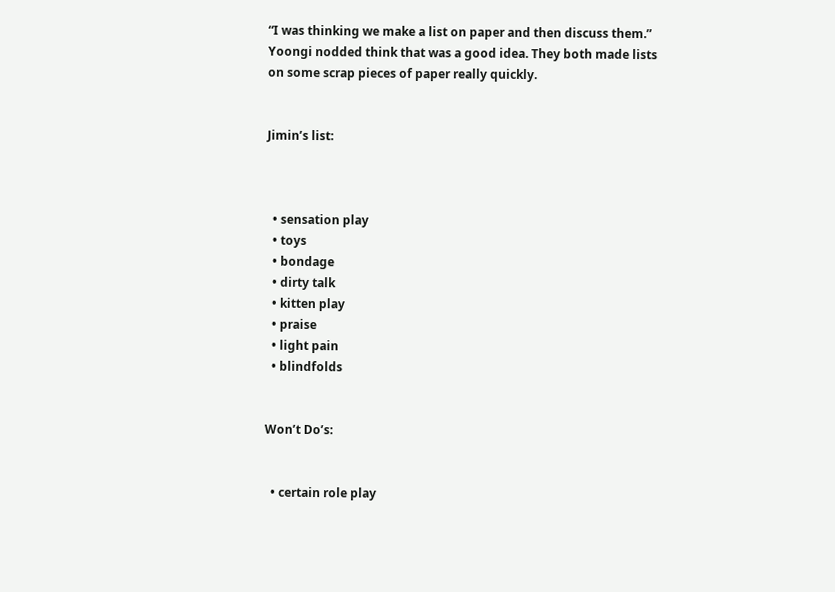“I was thinking we make a list on paper and then discuss them.” Yoongi nodded think that was a good idea. They both made lists on some scrap pieces of paper really quickly.


Jimin’s list:



  • sensation play
  • toys
  • bondage
  • dirty talk
  • kitten play
  • praise
  • light pain
  • blindfolds


Won’t Do’s:


  • certain role play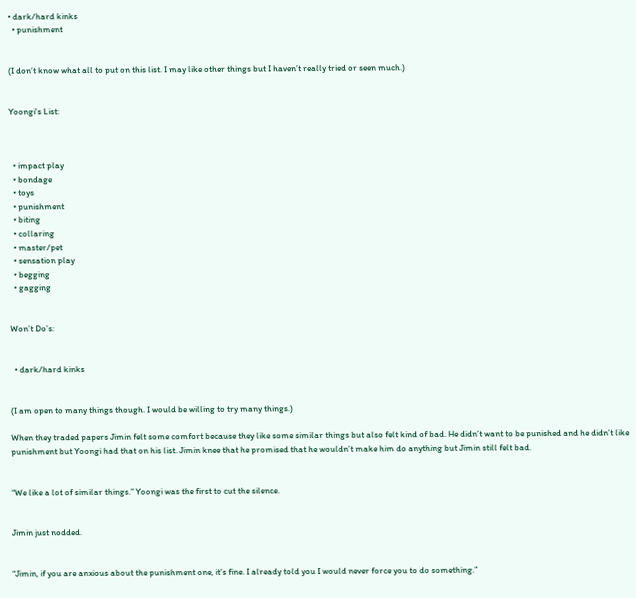• dark/hard kinks
  • punishment


(I don’t know what all to put on this list. I may like other things but I haven’t really tried or seen much.)


Yoongi's List:



  • impact play
  • bondage
  • toys
  • punishment
  • biting
  • collaring
  • master/pet
  • sensation play
  • begging
  • gagging


Won’t Do’s:


  • dark/hard kinks


(I am open to many things though. I would be willing to try many things.)

When they traded papers Jimin felt some comfort because they like some similar things but also felt kind of bad. He didn’t want to be punished and he didn’t like punishment but Yoongi had that on his list. Jimin knee that he promised that he wouldn’t make him do anything but Jimin still felt bad.


“We like a lot of similar things.” Yoongi was the first to cut the silence.


Jimin just nodded.


“Jimin, if you are anxious about the punishment one, it’s fine. I already told you I would never force you to do something.”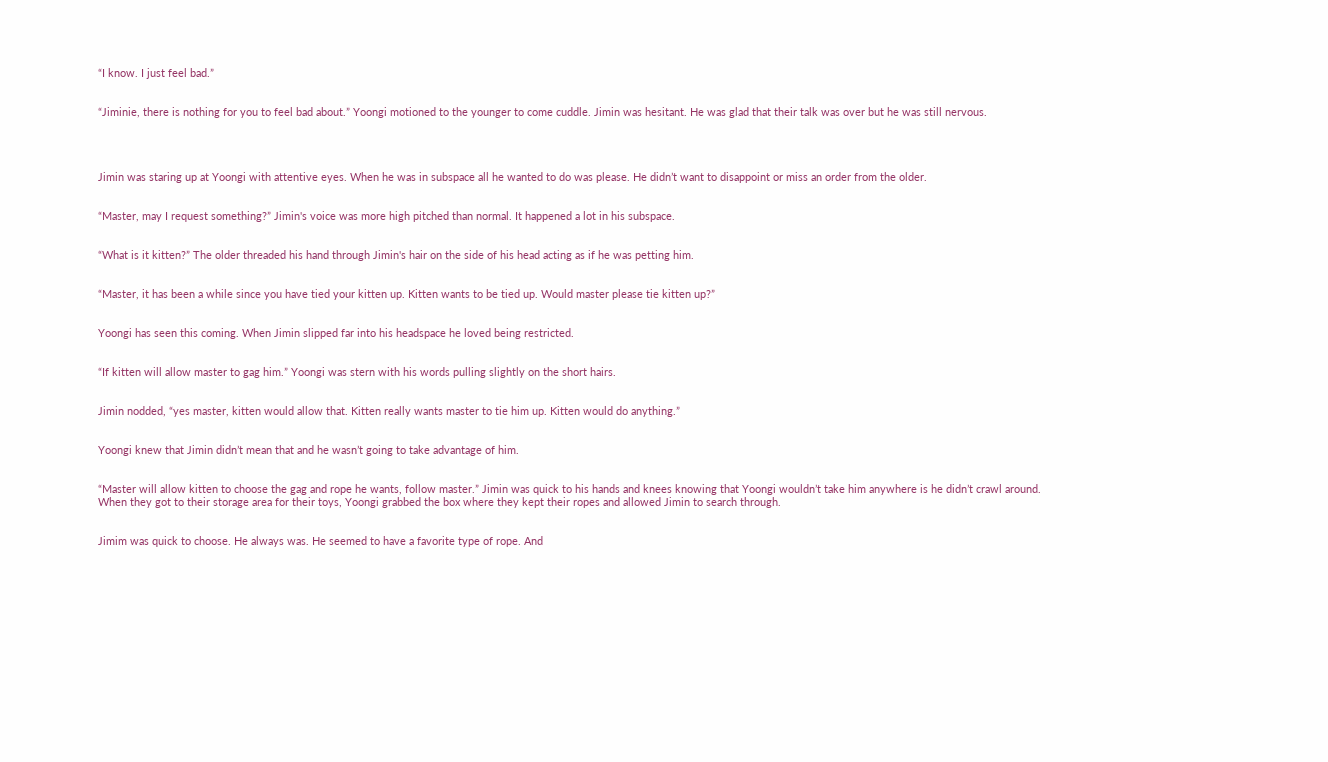“I know. I just feel bad.”


“Jiminie, there is nothing for you to feel bad about.” Yoongi motioned to the younger to come cuddle. Jimin was hesitant. He was glad that their talk was over but he was still nervous.




Jimin was staring up at Yoongi with attentive eyes. When he was in subspace all he wanted to do was please. He didn’t want to disappoint or miss an order from the older.


“Master, may I request something?” Jimin's voice was more high pitched than normal. It happened a lot in his subspace.


“What is it kitten?” The older threaded his hand through Jimin's hair on the side of his head acting as if he was petting him.


“Master, it has been a while since you have tied your kitten up. Kitten wants to be tied up. Would master please tie kitten up?”


Yoongi has seen this coming. When Jimin slipped far into his headspace he loved being restricted.


“If kitten will allow master to gag him.” Yoongi was stern with his words pulling slightly on the short hairs.


Jimin nodded, “yes master, kitten would allow that. Kitten really wants master to tie him up. Kitten would do anything.”


Yoongi knew that Jimin didn’t mean that and he wasn’t going to take advantage of him.


“Master will allow kitten to choose the gag and rope he wants, follow master.” Jimin was quick to his hands and knees knowing that Yoongi wouldn’t take him anywhere is he didn’t crawl around. When they got to their storage area for their toys, Yoongi grabbed the box where they kept their ropes and allowed Jimin to search through.


Jimim was quick to choose. He always was. He seemed to have a favorite type of rope. And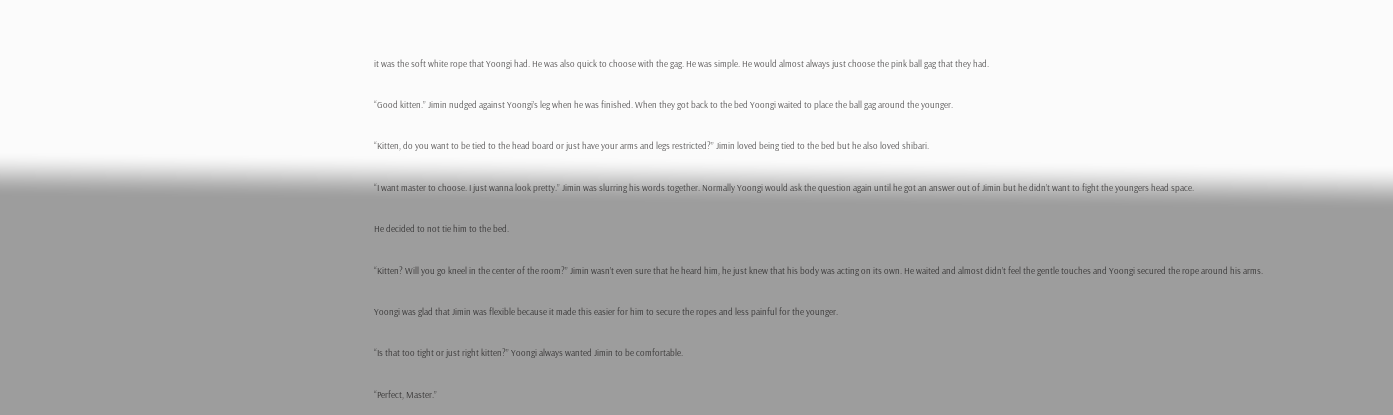it was the soft white rope that Yoongi had. He was also quick to choose with the gag. He was simple. He would almost always just choose the pink ball gag that they had.


“Good kitten.” Jimin nudged against Yoongi’s leg when he was finished. When they got back to the bed Yoongi waited to place the ball gag around the younger.


“Kitten, do you want to be tied to the head board or just have your arms and legs restricted?” Jimin loved being tied to the bed but he also loved shibari.


“I want master to choose. I just wanna look pretty.” Jimin was slurring his words together. Normally Yoongi would ask the question again until he got an answer out of Jimin but he didn’t want to fight the youngers head space.


He decided to not tie him to the bed.


“Kitten? Will you go kneel in the center of the room?” Jimin wasn’t even sure that he heard him, he just knew that his body was acting on its own. He waited and almost didn’t feel the gentle touches and Yoongi secured the rope around his arms.


Yoongi was glad that Jimin was flexible because it made this easier for him to secure the ropes and less painful for the younger.


“Is that too tight or just right kitten?” Yoongi always wanted Jimin to be comfortable.


“Perfect, Master.”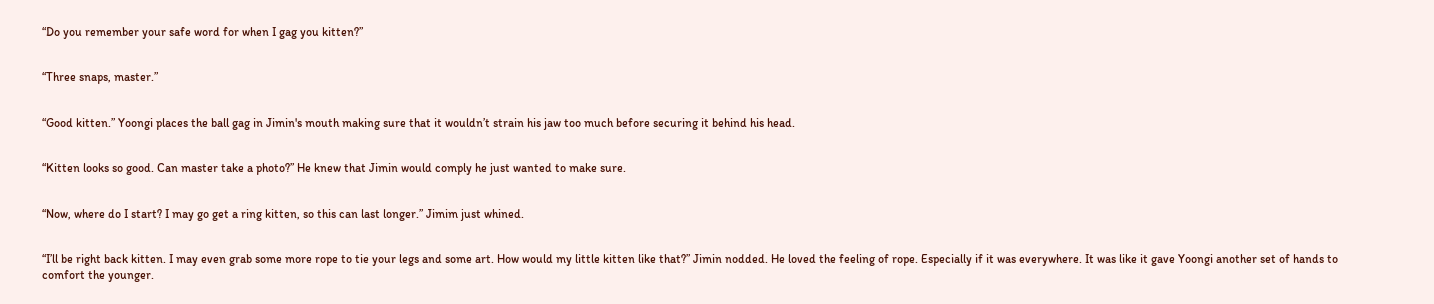“Do you remember your safe word for when I gag you kitten?”


“Three snaps, master.”


“Good kitten.” Yoongi places the ball gag in Jimin's mouth making sure that it wouldn’t strain his jaw too much before securing it behind his head.


“Kitten looks so good. Can master take a photo?” He knew that Jimin would comply he just wanted to make sure.


“Now, where do I start? I may go get a ring kitten, so this can last longer.” Jimim just whined.


“I’ll be right back kitten. I may even grab some more rope to tie your legs and some art. How would my little kitten like that?” Jimin nodded. He loved the feeling of rope. Especially if it was everywhere. It was like it gave Yoongi another set of hands to comfort the younger.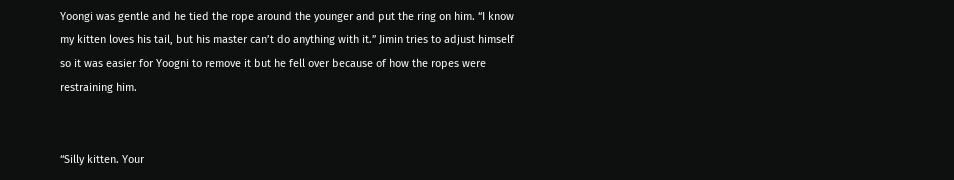Yoongi was gentle and he tied the rope around the younger and put the ring on him. “I know my kitten loves his tail, but his master can’t do anything with it.” Jimin tries to adjust himself so it was easier for Yoogni to remove it but he fell over because of how the ropes were restraining him.


“Silly kitten. Your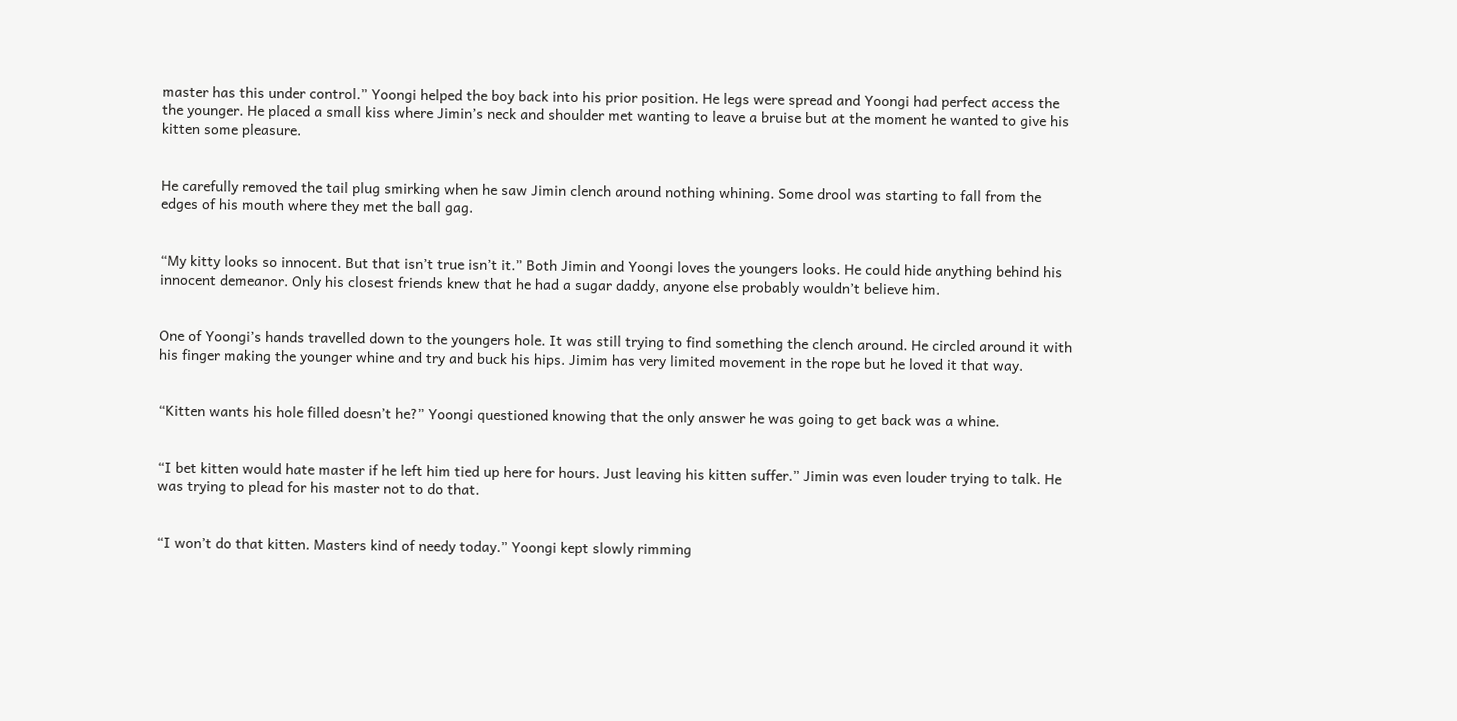master has this under control.” Yoongi helped the boy back into his prior position. He legs were spread and Yoongi had perfect access the the younger. He placed a small kiss where Jimin’s neck and shoulder met wanting to leave a bruise but at the moment he wanted to give his kitten some pleasure.


He carefully removed the tail plug smirking when he saw Jimin clench around nothing whining. Some drool was starting to fall from the edges of his mouth where they met the ball gag.


“My kitty looks so innocent. But that isn’t true isn’t it.” Both Jimin and Yoongi loves the youngers looks. He could hide anything behind his innocent demeanor. Only his closest friends knew that he had a sugar daddy, anyone else probably wouldn’t believe him.


One of Yoongi’s hands travelled down to the youngers hole. It was still trying to find something the clench around. He circled around it with his finger making the younger whine and try and buck his hips. Jimim has very limited movement in the rope but he loved it that way.


“Kitten wants his hole filled doesn’t he?” Yoongi questioned knowing that the only answer he was going to get back was a whine.


“I bet kitten would hate master if he left him tied up here for hours. Just leaving his kitten suffer.” Jimin was even louder trying to talk. He was trying to plead for his master not to do that.


“I won’t do that kitten. Masters kind of needy today.” Yoongi kept slowly rimming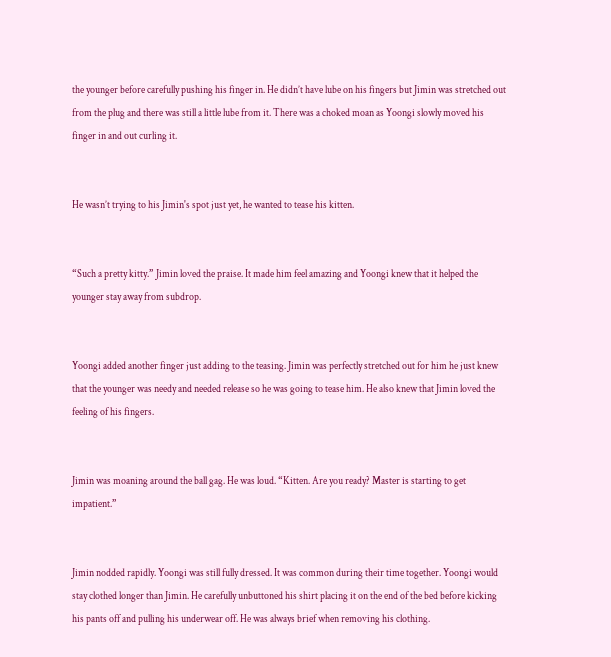the younger before carefully pushing his finger in. He didn’t have lube on his fingers but Jimin was stretched out from the plug and there was still a little lube from it. There was a choked moan as Yoongi slowly moved his finger in and out curling it.


He wasn’t trying to his Jimin's spot just yet, he wanted to tease his kitten.


“Such a pretty kitty.” Jimin loved the praise. It made him feel amazing and Yoongi knew that it helped the younger stay away from subdrop.


Yoongi added another finger just adding to the teasing. Jimin was perfectly stretched out for him he just knew that the younger was needy and needed release so he was going to tease him. He also knew that Jimin loved the feeling of his fingers.


Jimin was moaning around the ball gag. He was loud. “Kitten. Are you ready? Master is starting to get impatient.”


Jimin nodded rapidly. Yoongi was still fully dressed. It was common during their time together. Yoongi would stay clothed longer than Jimin. He carefully unbuttoned his shirt placing it on the end of the bed before kicking his pants off and pulling his underwear off. He was always brief when removing his clothing.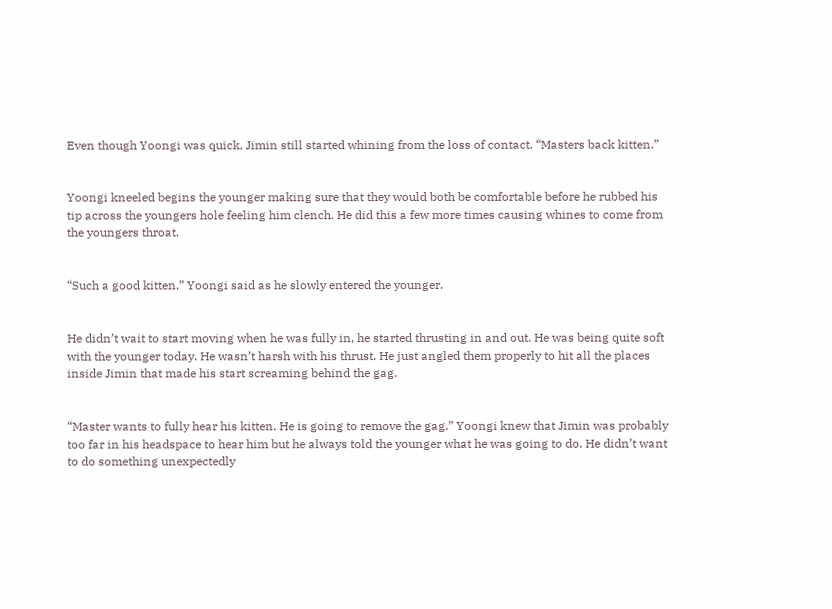Even though Yoongi was quick, Jimin still started whining from the loss of contact. “Masters back kitten.”


Yoongi kneeled begins the younger making sure that they would both be comfortable before he rubbed his tip across the youngers hole feeling him clench. He did this a few more times causing whines to come from the youngers throat.


“Such a good kitten.” Yoongi said as he slowly entered the younger.


He didn’t wait to start moving when he was fully in, he started thrusting in and out. He was being quite soft with the younger today. He wasn’t harsh with his thrust. He just angled them properly to hit all the places inside Jimin that made his start screaming behind the gag.


“Master wants to fully hear his kitten. He is going to remove the gag.” Yoongi knew that Jimin was probably too far in his headspace to hear him but he always told the younger what he was going to do. He didn’t want to do something unexpectedly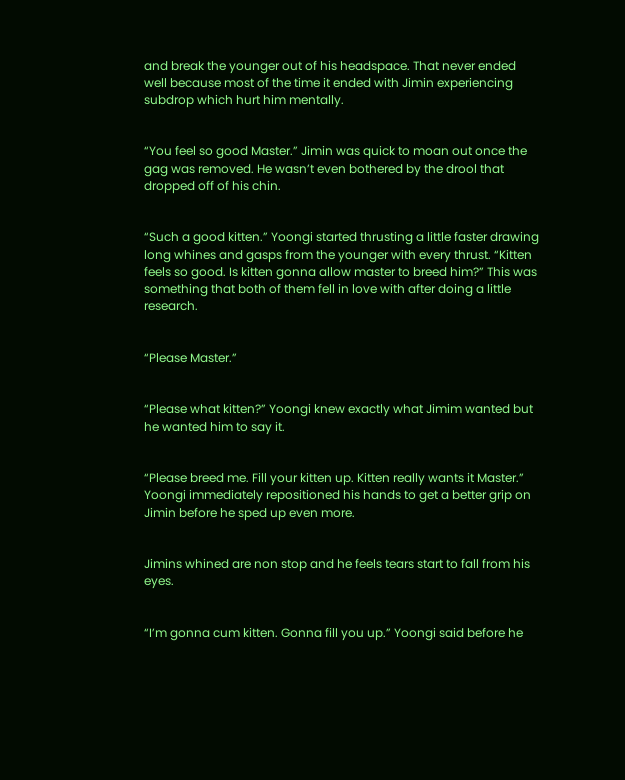and break the younger out of his headspace. That never ended well because most of the time it ended with Jimin experiencing subdrop which hurt him mentally.


“You feel so good Master.” Jimin was quick to moan out once the gag was removed. He wasn’t even bothered by the drool that dropped off of his chin.


“Such a good kitten.” Yoongi started thrusting a little faster drawing long whines and gasps from the younger with every thrust. “Kitten feels so good. Is kitten gonna allow master to breed him?” This was something that both of them fell in love with after doing a little research.


“Please Master.”


“Please what kitten?” Yoongi knew exactly what Jimim wanted but he wanted him to say it.


“Please breed me. Fill your kitten up. Kitten really wants it Master.” Yoongi immediately repositioned his hands to get a better grip on Jimin before he sped up even more.


Jimins whined are non stop and he feels tears start to fall from his eyes.


“I’m gonna cum kitten. Gonna fill you up.” Yoongi said before he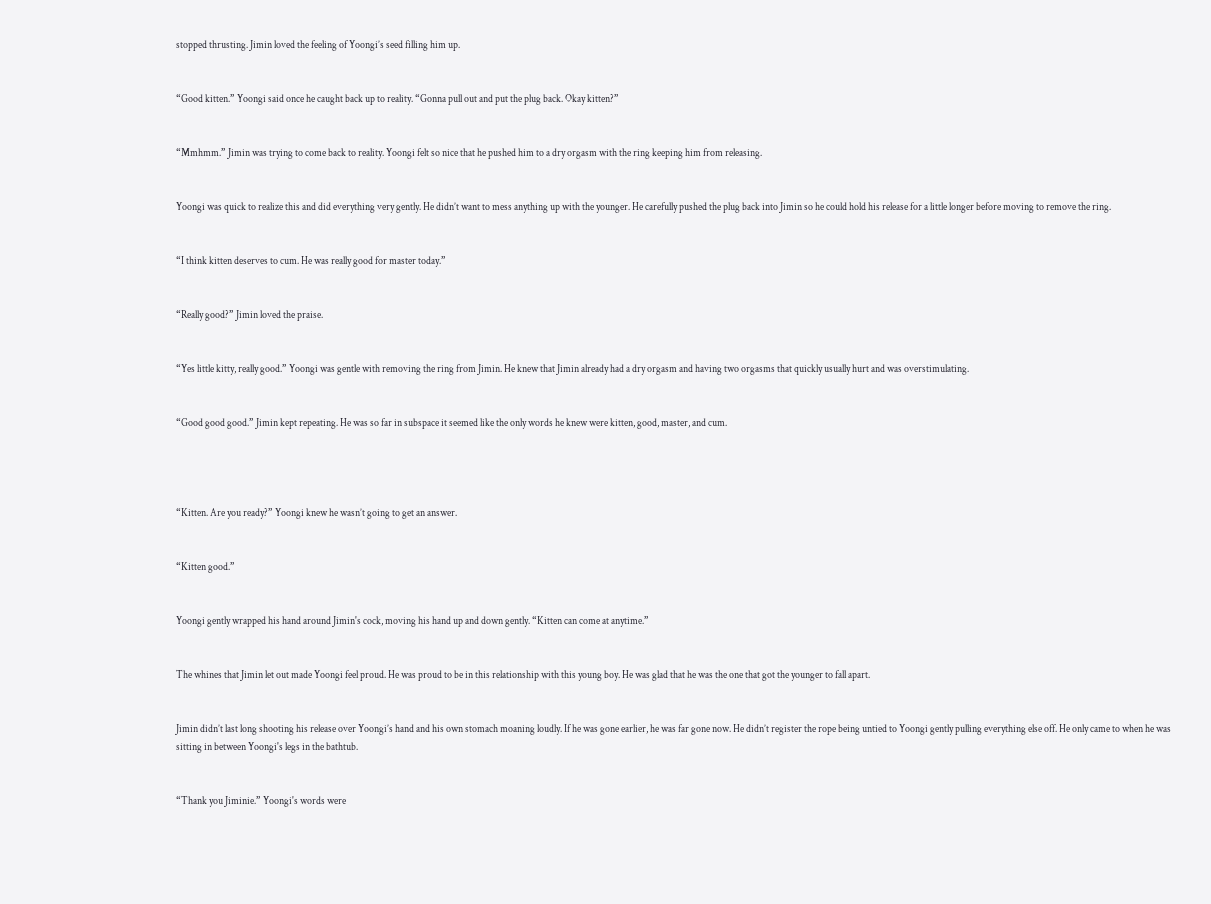stopped thrusting. Jimin loved the feeling of Yoongi’s seed filling him up.


“Good kitten.” Yoongi said once he caught back up to reality. “Gonna pull out and put the plug back. Okay kitten?”


“Mmhmm.” Jimin was trying to come back to reality. Yoongi felt so nice that he pushed him to a dry orgasm with the ring keeping him from releasing.


Yoongi was quick to realize this and did everything very gently. He didn’t want to mess anything up with the younger. He carefully pushed the plug back into Jimin so he could hold his release for a little longer before moving to remove the ring.


“I think kitten deserves to cum. He was really good for master today.”


“Really good?” Jimin loved the praise.


“Yes little kitty, really good.” Yoongi was gentle with removing the ring from Jimin. He knew that Jimin already had a dry orgasm and having two orgasms that quickly usually hurt and was overstimulating.


“Good good good.” Jimin kept repeating. He was so far in subspace it seemed like the only words he knew were kitten, good, master, and cum.




“Kitten. Are you ready?” Yoongi knew he wasn’t going to get an answer.


“Kitten good.”


Yoongi gently wrapped his hand around Jimin's cock, moving his hand up and down gently. “Kitten can come at anytime.”


The whines that Jimin let out made Yoongi feel proud. He was proud to be in this relationship with this young boy. He was glad that he was the one that got the younger to fall apart.


Jimin didn’t last long shooting his release over Yoongi’s hand and his own stomach moaning loudly. If he was gone earlier, he was far gone now. He didn’t register the rope being untied to Yoongi gently pulling everything else off. He only came to when he was sitting in between Yoongi's legs in the bathtub.


“Thank you Jiminie.” Yoongi's words were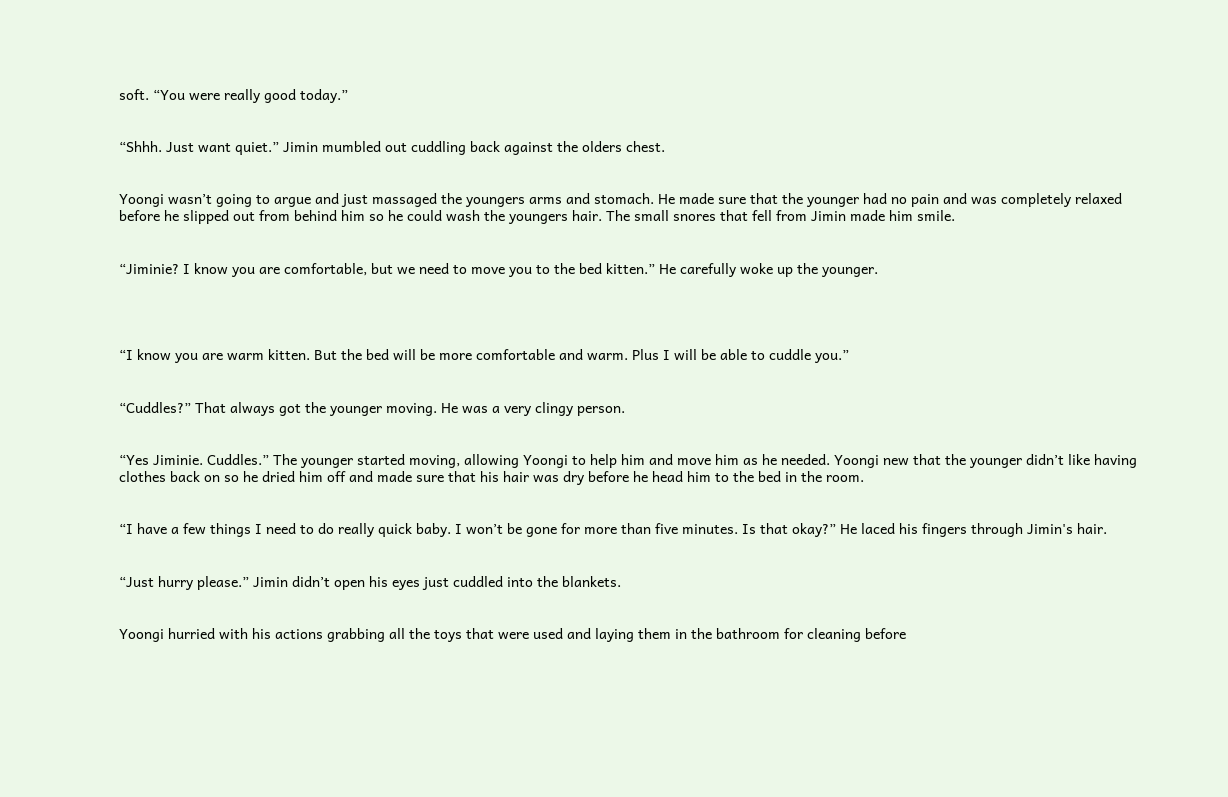soft. “You were really good today.”


“Shhh. Just want quiet.” Jimin mumbled out cuddling back against the olders chest.


Yoongi wasn’t going to argue and just massaged the youngers arms and stomach. He made sure that the younger had no pain and was completely relaxed before he slipped out from behind him so he could wash the youngers hair. The small snores that fell from Jimin made him smile.


“Jiminie? I know you are comfortable, but we need to move you to the bed kitten.” He carefully woke up the younger.




“I know you are warm kitten. But the bed will be more comfortable and warm. Plus I will be able to cuddle you.”


“Cuddles?” That always got the younger moving. He was a very clingy person.


“Yes Jiminie. Cuddles.” The younger started moving, allowing Yoongi to help him and move him as he needed. Yoongi new that the younger didn’t like having clothes back on so he dried him off and made sure that his hair was dry before he head him to the bed in the room.


“I have a few things I need to do really quick baby. I won’t be gone for more than five minutes. Is that okay?” He laced his fingers through Jimin's hair.


“Just hurry please.” Jimin didn’t open his eyes just cuddled into the blankets.


Yoongi hurried with his actions grabbing all the toys that were used and laying them in the bathroom for cleaning before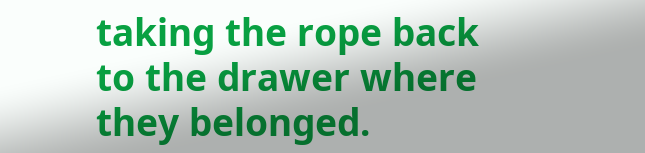taking the rope back to the drawer where they belonged.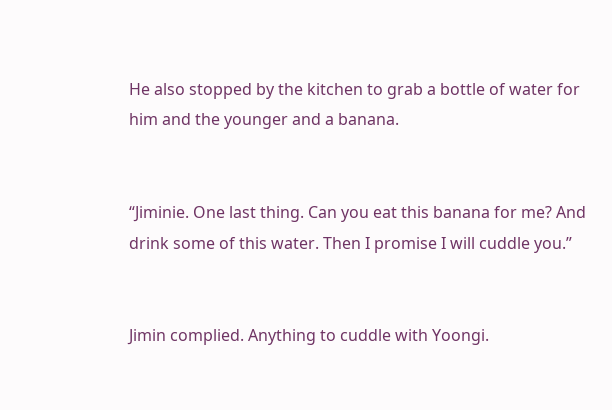He also stopped by the kitchen to grab a bottle of water for him and the younger and a banana.


“Jiminie. One last thing. Can you eat this banana for me? And drink some of this water. Then I promise I will cuddle you.”


Jimin complied. Anything to cuddle with Yoongi.